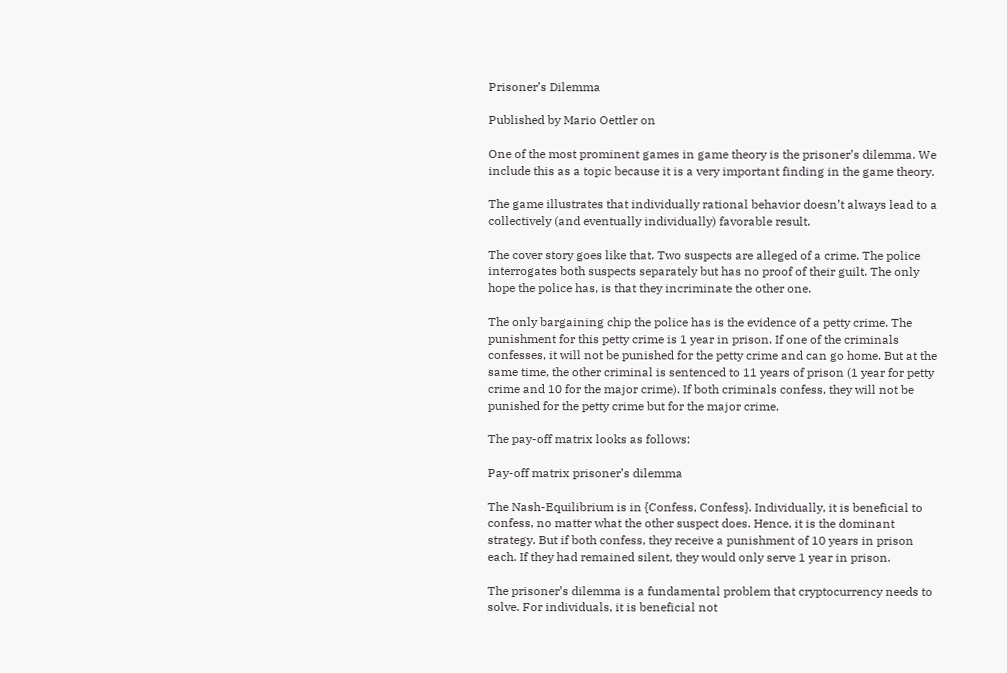Prisoner’s Dilemma

Published by Mario Oettler on

One of the most prominent games in game theory is the prisoner’s dilemma. We include this as a topic because it is a very important finding in the game theory.

The game illustrates that individually rational behavior doesn’t always lead to a collectively (and eventually individually) favorable result.

The cover story goes like that. Two suspects are alleged of a crime. The police interrogates both suspects separately but has no proof of their guilt. The only hope the police has, is that they incriminate the other one.

The only bargaining chip the police has is the evidence of a petty crime. The punishment for this petty crime is 1 year in prison. If one of the criminals confesses, it will not be punished for the petty crime and can go home. But at the same time, the other criminal is sentenced to 11 years of prison (1 year for petty crime and 10 for the major crime). If both criminals confess, they will not be punished for the petty crime but for the major crime.

The pay-off matrix looks as follows:

Pay-off matrix prisoner’s dilemma

The Nash-Equilibrium is in {Confess, Confess}. Individually, it is beneficial to confess, no matter what the other suspect does. Hence, it is the dominant strategy. But if both confess, they receive a punishment of 10 years in prison each. If they had remained silent, they would only serve 1 year in prison.

The prisoner’s dilemma is a fundamental problem that cryptocurrency needs to solve. For individuals, it is beneficial not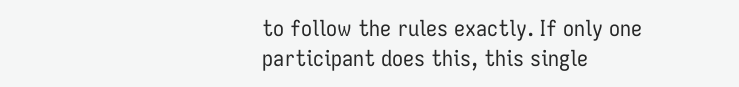to follow the rules exactly. If only one participant does this, this single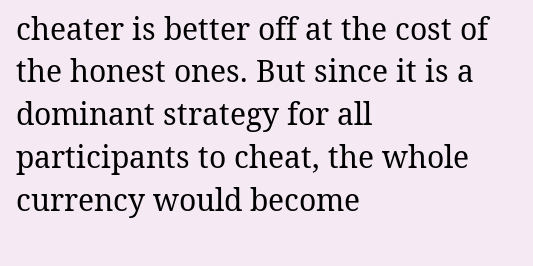cheater is better off at the cost of the honest ones. But since it is a dominant strategy for all participants to cheat, the whole currency would become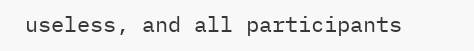useless, and all participants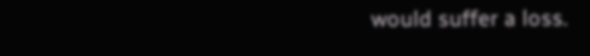would suffer a loss.